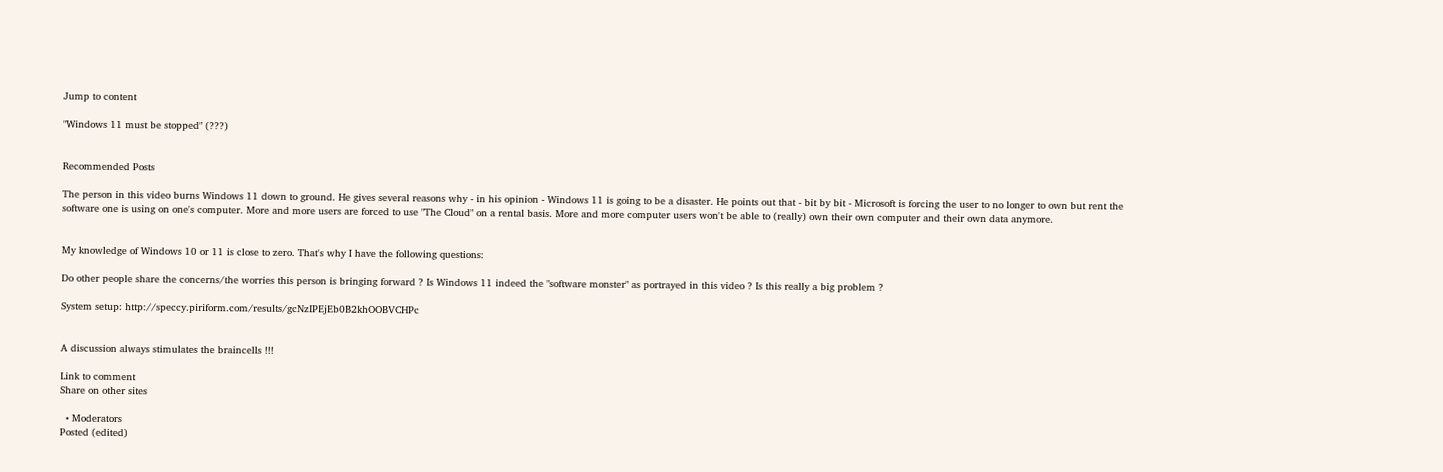Jump to content

"Windows 11 must be stopped" (???)


Recommended Posts

The person in this video burns Windows 11 down to ground. He gives several reasons why - in his opinion - Windows 11 is going to be a disaster. He points out that - bit by bit - Microsoft is forcing the user to no longer to own but rent the software one is using on one's computer. More and more users are forced to use "The Cloud" on a rental basis. More and more computer users won't be able to (really) own their own computer and their own data anymore.


My knowledge of Windows 10 or 11 is close to zero. That's why I have the following questions:

Do other people share the concerns/the worries this person is bringing forward ? Is Windows 11 indeed the "software monster" as portrayed in this video ? Is this really a big problem ?

System setup: http://speccy.piriform.com/results/gcNzIPEjEb0B2khOOBVCHPc


A discussion always stimulates the braincells !!!

Link to comment
Share on other sites

  • Moderators
Posted (edited)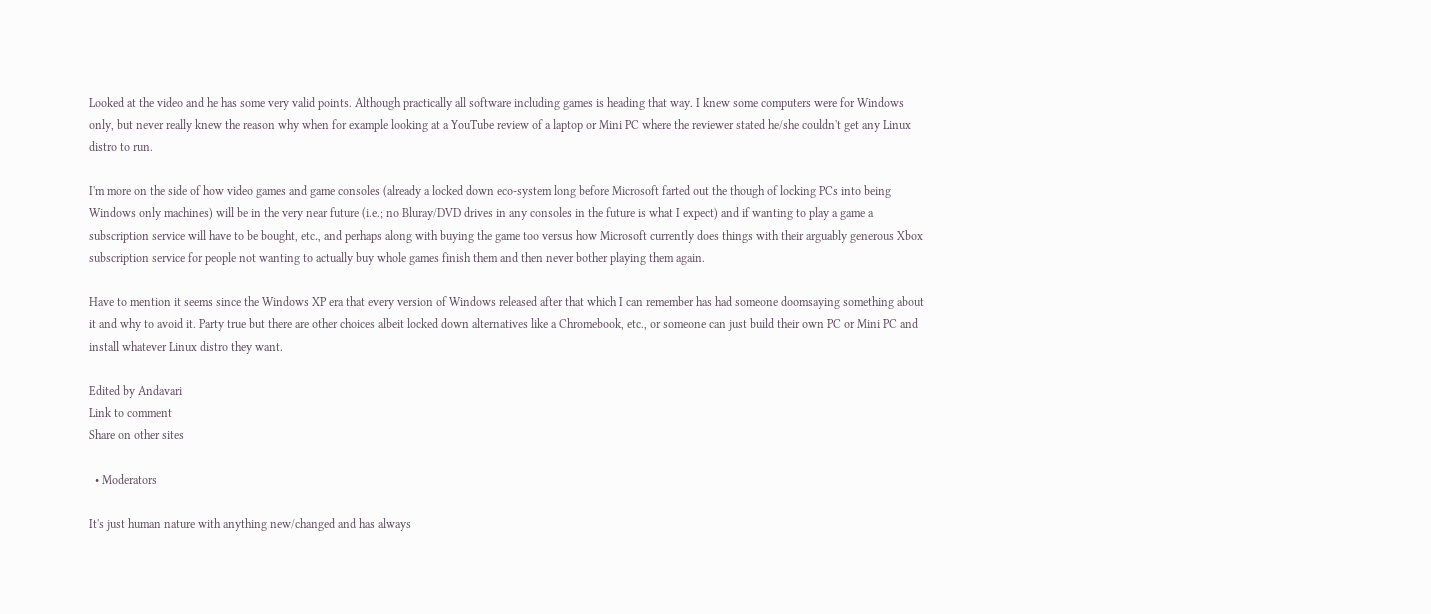Looked at the video and he has some very valid points. Although practically all software including games is heading that way. I knew some computers were for Windows only, but never really knew the reason why when for example looking at a YouTube review of a laptop or Mini PC where the reviewer stated he/she couldn't get any Linux distro to run.

I'm more on the side of how video games and game consoles (already a locked down eco-system long before Microsoft farted out the though of locking PCs into being Windows only machines) will be in the very near future (i.e.; no Bluray/DVD drives in any consoles in the future is what I expect) and if wanting to play a game a subscription service will have to be bought, etc., and perhaps along with buying the game too versus how Microsoft currently does things with their arguably generous Xbox subscription service for people not wanting to actually buy whole games finish them and then never bother playing them again.

Have to mention it seems since the Windows XP era that every version of Windows released after that which I can remember has had someone doomsaying something about it and why to avoid it. Party true but there are other choices albeit locked down alternatives like a Chromebook, etc., or someone can just build their own PC or Mini PC and install whatever Linux distro they want.

Edited by Andavari
Link to comment
Share on other sites

  • Moderators

It's just human nature with anything new/changed and has always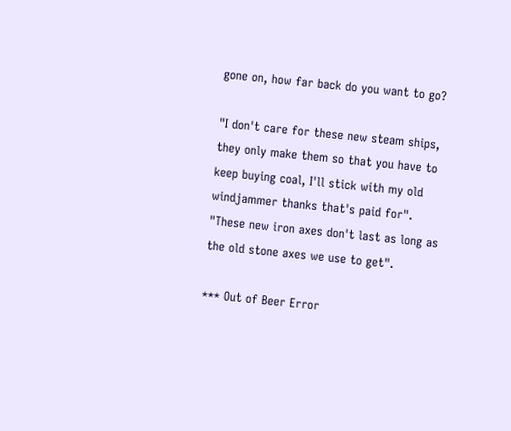gone on, how far back do you want to go?

"I don't care for these new steam ships,  they only make them so that you have to keep buying coal, I'll stick with my old windjammer thanks that's paid for".
"These new iron axes don't last as long as the old stone axes we use to get".

*** Out of Beer Error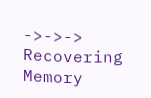->->-> Recovering Memory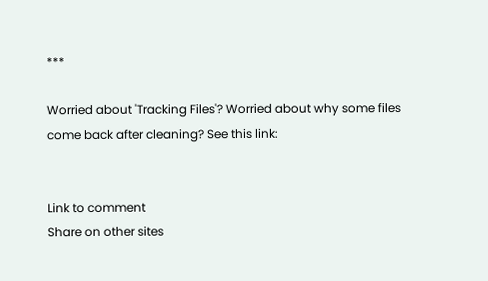***

Worried about 'Tracking Files'? Worried about why some files come back after cleaning? See this link:


Link to comment
Share on other sites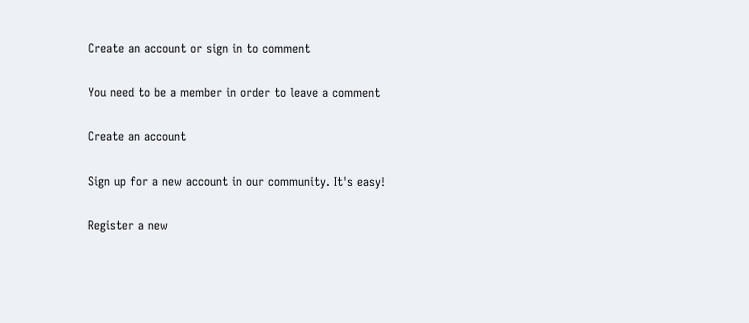Create an account or sign in to comment

You need to be a member in order to leave a comment

Create an account

Sign up for a new account in our community. It's easy!

Register a new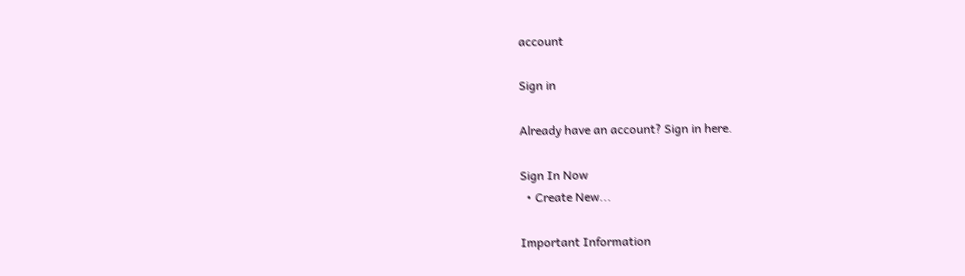account

Sign in

Already have an account? Sign in here.

Sign In Now
  • Create New...

Important Information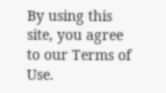By using this site, you agree to our Terms of Use.